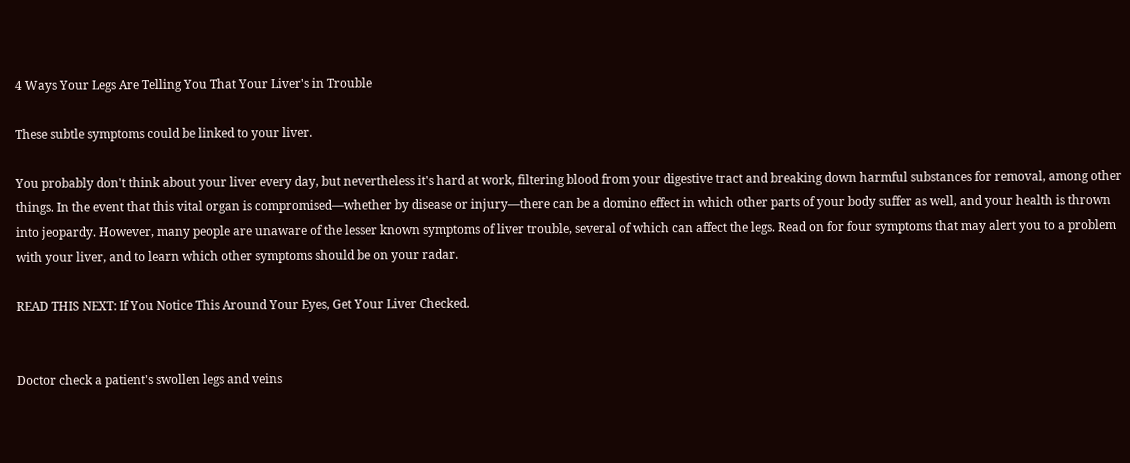4 Ways Your Legs Are Telling You That Your Liver's in Trouble

These subtle symptoms could be linked to your liver.

You probably don't think about your liver every day, but nevertheless it's hard at work, filtering blood from your digestive tract and breaking down harmful substances for removal, among other things. In the event that this vital organ is compromised—whether by disease or injury—there can be a domino effect in which other parts of your body suffer as well, and your health is thrown into jeopardy. However, many people are unaware of the lesser known symptoms of liver trouble, several of which can affect the legs. Read on for four symptoms that may alert you to a problem with your liver, and to learn which other symptoms should be on your radar.

READ THIS NEXT: If You Notice This Around Your Eyes, Get Your Liver Checked.


Doctor check a patient's swollen legs and veins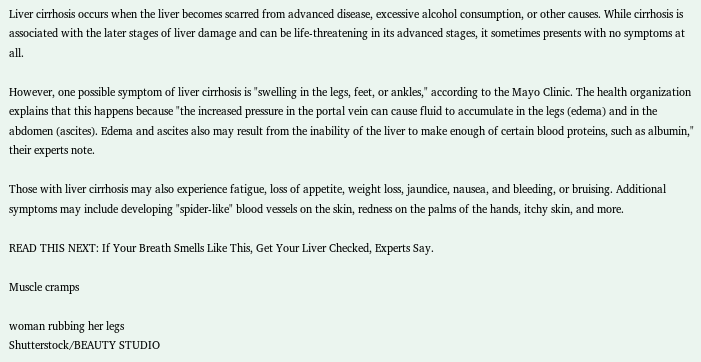Liver cirrhosis occurs when the liver becomes scarred from advanced disease, excessive alcohol consumption, or other causes. While cirrhosis is associated with the later stages of liver damage and can be life-threatening in its advanced stages, it sometimes presents with no symptoms at all.

However, one possible symptom of liver cirrhosis is "swelling in the legs, feet, or ankles," according to the Mayo Clinic. The health organization explains that this happens because "the increased pressure in the portal vein can cause fluid to accumulate in the legs (edema) and in the abdomen (ascites). Edema and ascites also may result from the inability of the liver to make enough of certain blood proteins, such as albumin," their experts note.

Those with liver cirrhosis may also experience fatigue, loss of appetite, weight loss, jaundice, nausea, and bleeding, or bruising. Additional symptoms may include developing "spider-like" blood vessels on the skin, redness on the palms of the hands, itchy skin, and more.

READ THIS NEXT: If Your Breath Smells Like This, Get Your Liver Checked, Experts Say.

Muscle cramps

woman rubbing her legs
Shutterstock/BEAUTY STUDIO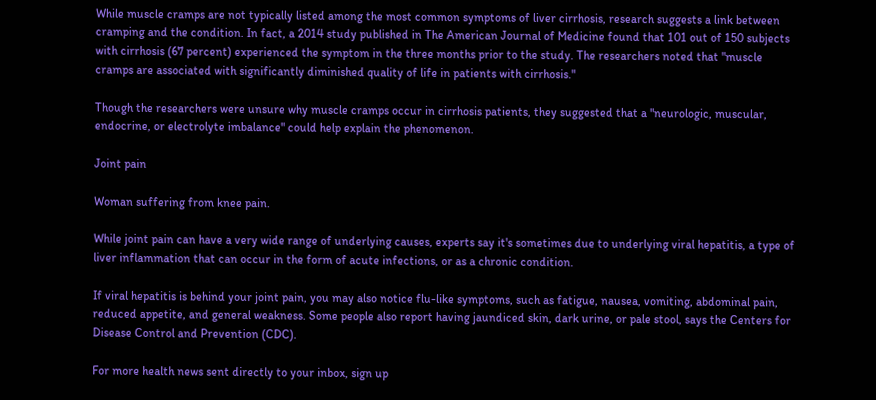While muscle cramps are not typically listed among the most common symptoms of liver cirrhosis, research suggests a link between cramping and the condition. In fact, a 2014 study published in The American Journal of Medicine found that 101 out of 150 subjects with cirrhosis (67 percent) experienced the symptom in the three months prior to the study. The researchers noted that "muscle cramps are associated with significantly diminished quality of life in patients with cirrhosis."

Though the researchers were unsure why muscle cramps occur in cirrhosis patients, they suggested that a "neurologic, muscular, endocrine, or electrolyte imbalance" could help explain the phenomenon.

Joint pain

Woman suffering from knee pain.

While joint pain can have a very wide range of underlying causes, experts say it's sometimes due to underlying viral hepatitis, a type of liver inflammation that can occur in the form of acute infections, or as a chronic condition.

If viral hepatitis is behind your joint pain, you may also notice flu-like symptoms, such as fatigue, nausea, vomiting, abdominal pain, reduced appetite, and general weakness. Some people also report having jaundiced skin, dark urine, or pale stool, says the Centers for Disease Control and Prevention (CDC).

For more health news sent directly to your inbox, sign up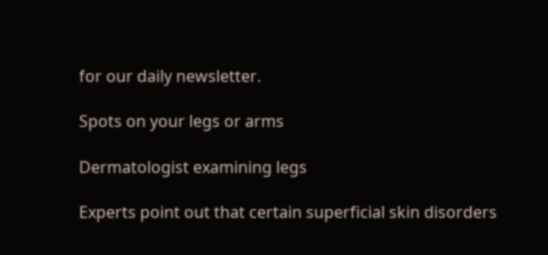for our daily newsletter.

Spots on your legs or arms

Dermatologist examining legs

Experts point out that certain superficial skin disorders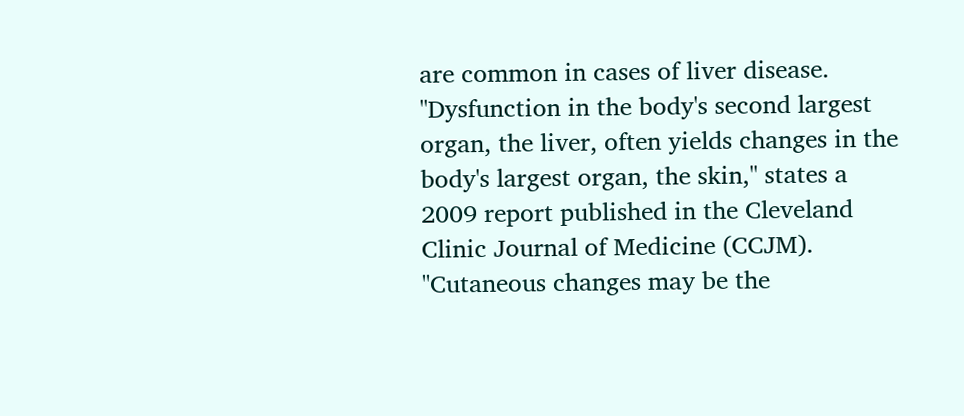are common in cases of liver disease. "Dysfunction in the body's second largest organ, the liver, often yields changes in the body's largest organ, the skin," states a 2009 report published in the Cleveland Clinic Journal of Medicine (CCJM). "Cutaneous changes may be the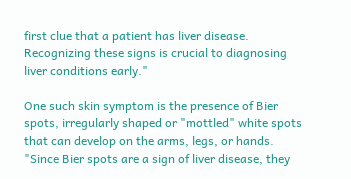first clue that a patient has liver disease. Recognizing these signs is crucial to diagnosing liver conditions early."

One such skin symptom is the presence of Bier spots, irregularly shaped or "mottled" white spots that can develop on the arms, legs, or hands. "Since Bier spots are a sign of liver disease, they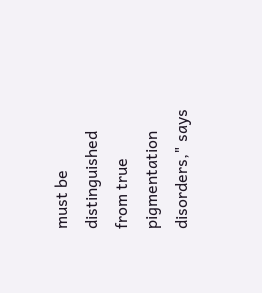must be distinguished from true pigmentation disorders," says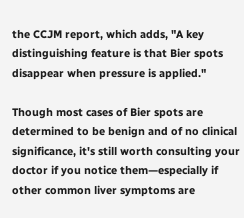the CCJM report, which adds, "A key distinguishing feature is that Bier spots disappear when pressure is applied."

Though most cases of Bier spots are determined to be benign and of no clinical significance, it's still worth consulting your doctor if you notice them—especially if other common liver symptoms are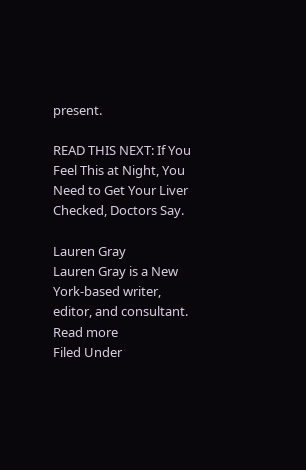present.

READ THIS NEXT: If You Feel This at Night, You Need to Get Your Liver Checked, Doctors Say.

Lauren Gray
Lauren Gray is a New York-based writer, editor, and consultant. Read more
Filed Under